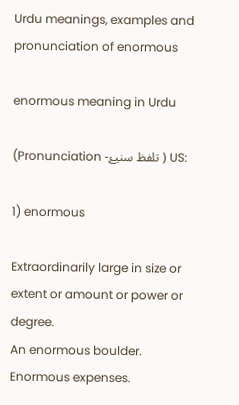Urdu meanings, examples and pronunciation of enormous

enormous meaning in Urdu

(Pronunciation -تلفظ سنیۓ ) US:

1) enormous

Extraordinarily large in size or extent or amount or power or degree.
An enormous boulder.
Enormous expenses.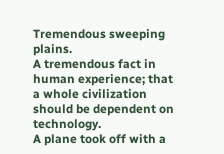Tremendous sweeping plains.
A tremendous fact in human experience; that a whole civilization should be dependent on technology.
A plane took off with a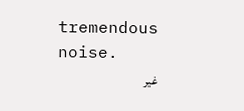tremendous noise.
غیر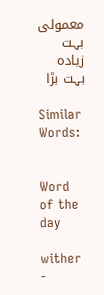معمولی
بہت زیادہ
بہت بڑا

Similar Words:


Word of the day

wither -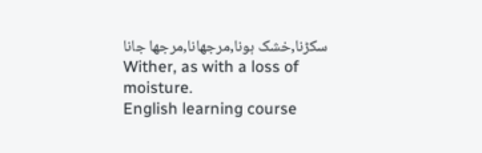سکڑنا,خشک ہونا,مرجھانا,مرجھا جانا
Wither, as with a loss of moisture.
English learning course